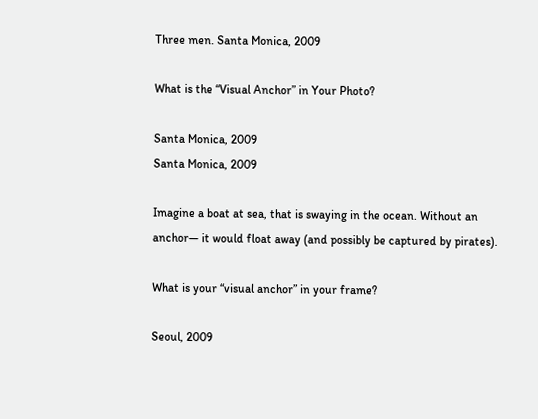Three men. Santa Monica, 2009

What is the “Visual Anchor” in Your Photo?

Santa Monica, 2009
Santa Monica, 2009

Imagine a boat at sea, that is swaying in the ocean. Without an anchor— it would float away (and possibly be captured by pirates).

What is your “visual anchor” in your frame?

Seoul, 2009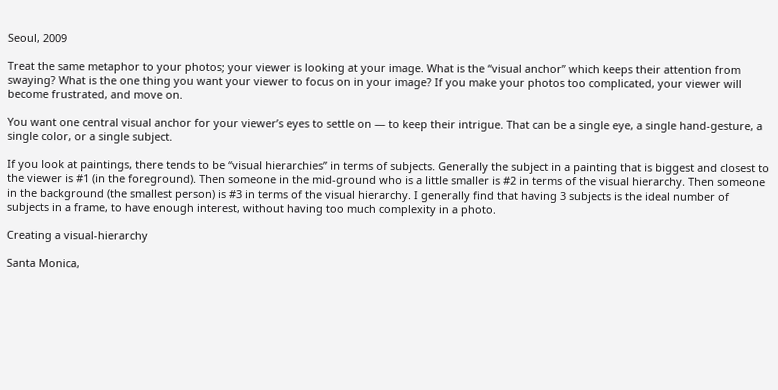Seoul, 2009

Treat the same metaphor to your photos; your viewer is looking at your image. What is the “visual anchor” which keeps their attention from swaying? What is the one thing you want your viewer to focus on in your image? If you make your photos too complicated, your viewer will become frustrated, and move on.

You want one central visual anchor for your viewer’s eyes to settle on — to keep their intrigue. That can be a single eye, a single hand-gesture, a single color, or a single subject.

If you look at paintings, there tends to be “visual hierarchies” in terms of subjects. Generally the subject in a painting that is biggest and closest to the viewer is #1 (in the foreground). Then someone in the mid-ground who is a little smaller is #2 in terms of the visual hierarchy. Then someone in the background (the smallest person) is #3 in terms of the visual hierarchy. I generally find that having 3 subjects is the ideal number of subjects in a frame, to have enough interest, without having too much complexity in a photo.

Creating a visual-hierarchy

Santa Monica,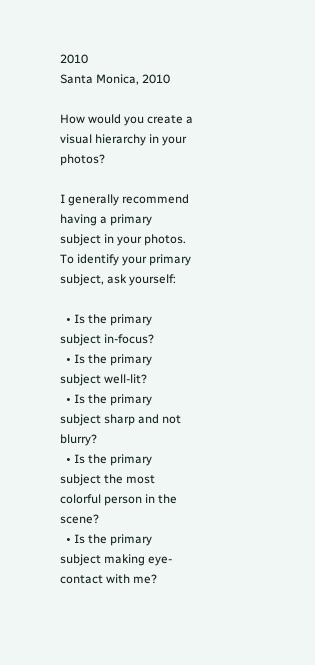2010
Santa Monica, 2010

How would you create a visual hierarchy in your photos?

I generally recommend having a primary subject in your photos. To identify your primary subject, ask yourself:

  • Is the primary subject in-focus?
  • Is the primary subject well-lit?
  • Is the primary subject sharp and not blurry?
  • Is the primary subject the most colorful person in the scene?
  • Is the primary subject making eye-contact with me?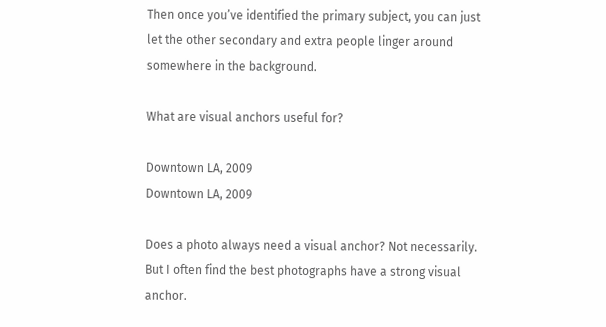Then once you’ve identified the primary subject, you can just let the other secondary and extra people linger around somewhere in the background.

What are visual anchors useful for?

Downtown LA, 2009
Downtown LA, 2009

Does a photo always need a visual anchor? Not necessarily. But I often find the best photographs have a strong visual anchor.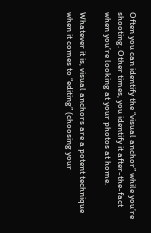Often you can identify the “visual anchor” while you’re shooting. Other times, you identify it after-the-fact when you’re looking at your photos at home.

Whatever it is, visual anchors are a potent technique when it comes to “editing” (choosing your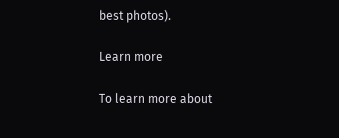best photos).

Learn more

To learn more about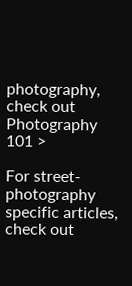photography, check out Photography 101 >

For street-photography specific articles, check out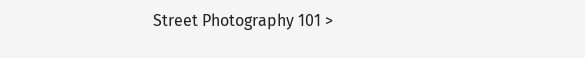Street Photography 101 >